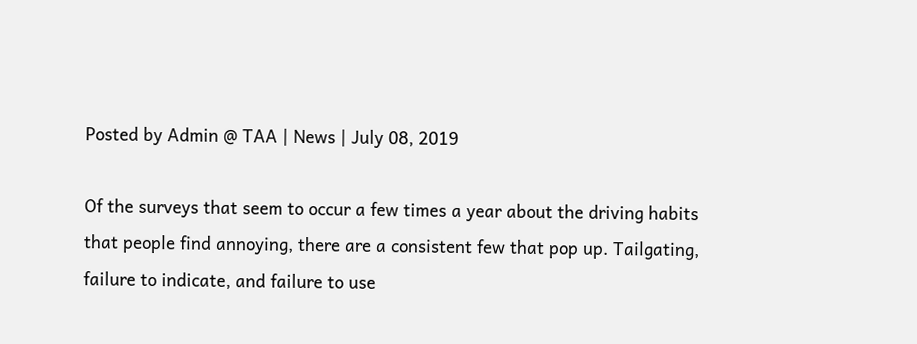Posted by Admin @ TAA | News | July 08, 2019

Of the surveys that seem to occur a few times a year about the driving habits that people find annoying, there are a consistent few that pop up. Tailgating, failure to indicate, and failure to use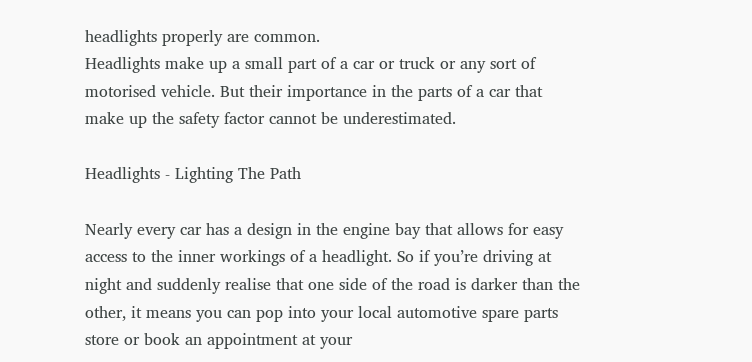headlights properly are common.
Headlights make up a small part of a car or truck or any sort of motorised vehicle. But their importance in the parts of a car that make up the safety factor cannot be underestimated.

Headlights - Lighting The Path

Nearly every car has a design in the engine bay that allows for easy access to the inner workings of a headlight. So if you’re driving at night and suddenly realise that one side of the road is darker than the other, it means you can pop into your local automotive spare parts store or book an appointment at your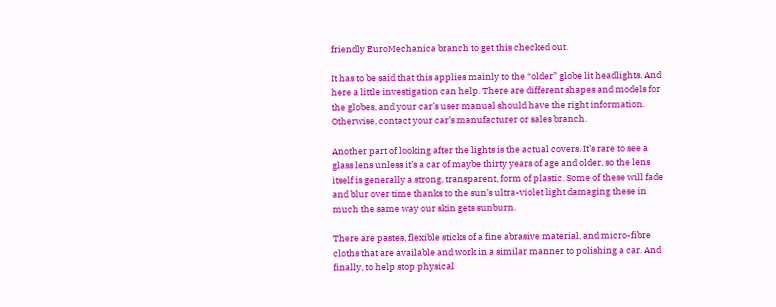friendly EuroMechanica branch to get this checked out.

It has to be said that this applies mainly to the “older” globe lit headlights. And here a little investigation can help. There are different shapes and models for the globes, and your car’s user manual should have the right information. Otherwise, contact your car’s manufacturer or sales branch.

Another part of looking after the lights is the actual covers. It’s rare to see a glass lens unless it’s a car of maybe thirty years of age and older, so the lens itself is generally a strong, transparent, form of plastic. Some of these will fade and blur over time thanks to the sun’s ultra-violet light damaging these in much the same way our skin gets sunburn.

There are pastes, flexible sticks of a fine abrasive material, and micro-fibre cloths that are available and work in a similar manner to polishing a car. And finally, to help stop physical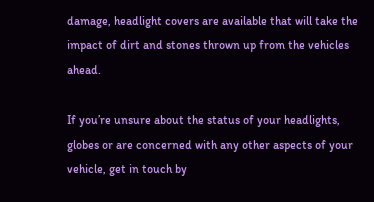damage, headlight covers are available that will take the impact of dirt and stones thrown up from the vehicles ahead.

If you’re unsure about the status of your headlights, globes or are concerned with any other aspects of your vehicle, get in touch by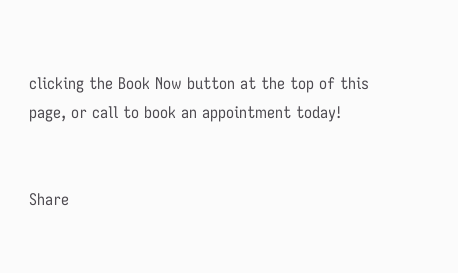clicking the Book Now button at the top of this page, or call to book an appointment today!


Share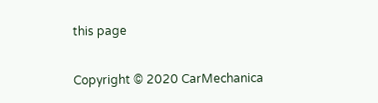this page

Copyright © 2020 CarMechanica